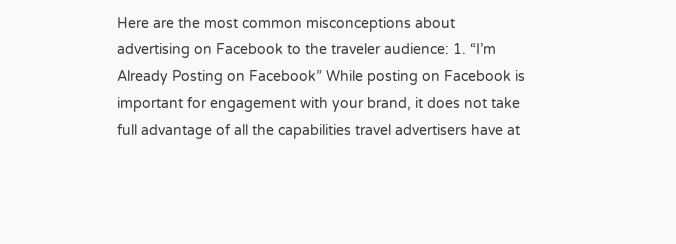Here are the most common misconceptions about advertising on Facebook to the traveler audience: 1. “I’m Already Posting on Facebook” While posting on Facebook is important for engagement with your brand, it does not take full advantage of all the capabilities travel advertisers have at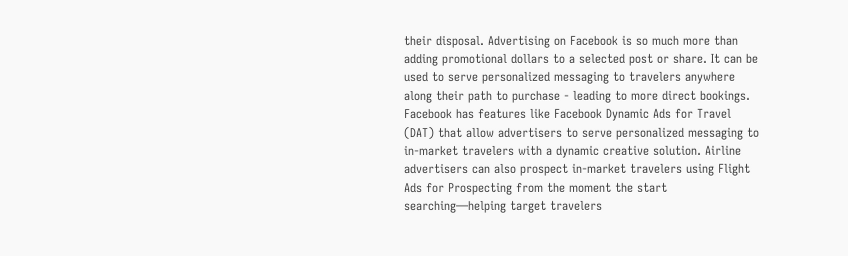their disposal. Advertising on Facebook is so much more than adding promotional dollars to a selected post or share. It can be used to serve personalized messaging to travelers anywhere along their path to purchase - leading to more direct bookings. Facebook has features like Facebook Dynamic Ads for Travel (DAT) that allow advertisers to serve personalized messaging to in-market travelers with a dynamic creative solution. Airline advertisers can also prospect in-market travelers using Flight Ads for Prospecting from the moment the start searching—helping target travelers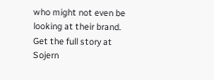who might not even be looking at their brand. Get the full story at Sojern